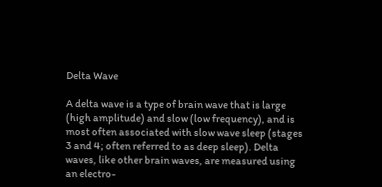Delta Wave

A delta wave is a type of brain wave that is large (high amplitude) and slow (low frequency), and is most often associated with slow wave sleep (stages 3 and 4; often referred to as deep sleep). Delta waves, like other brain waves, are measured using an electro-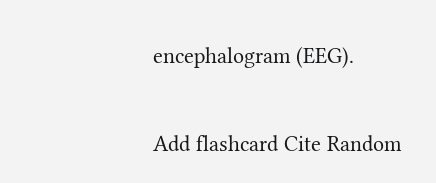encephalogram (EEG).

Add flashcard Cite Random